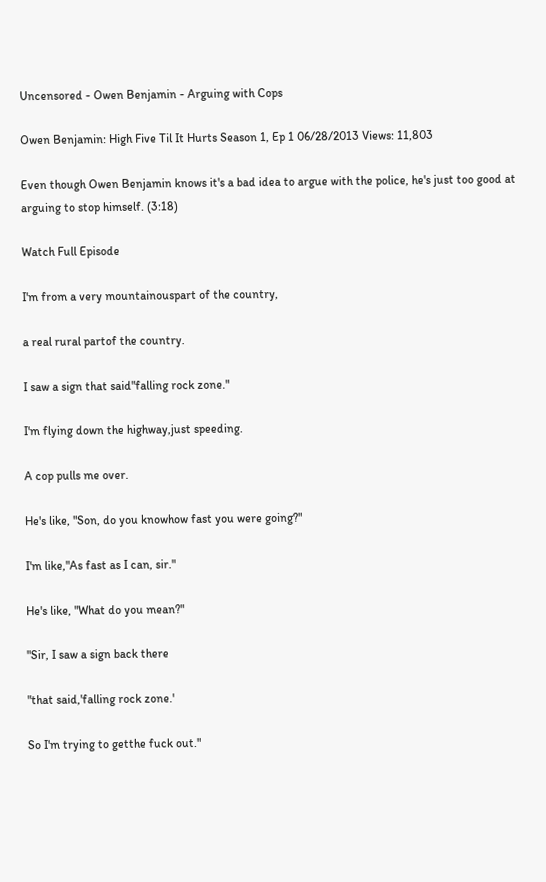Uncensored - Owen Benjamin - Arguing with Cops

Owen Benjamin: High Five Til It Hurts Season 1, Ep 1 06/28/2013 Views: 11,803

Even though Owen Benjamin knows it's a bad idea to argue with the police, he's just too good at arguing to stop himself. (3:18)

Watch Full Episode

I'm from a very mountainouspart of the country,

a real rural partof the country.

I saw a sign that said"falling rock zone."

I'm flying down the highway,just speeding.

A cop pulls me over.

He's like, "Son, do you knowhow fast you were going?"

I'm like,"As fast as I can, sir."

He's like, "What do you mean?"

"Sir, I saw a sign back there

"that said,'falling rock zone.'

So I'm trying to getthe fuck out."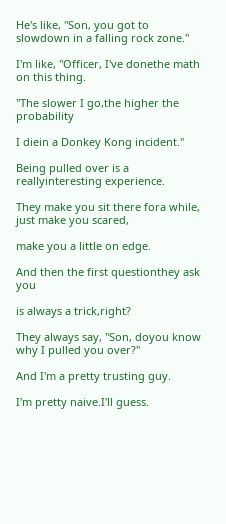He's like, "Son, you got to slowdown in a falling rock zone."

I'm like, "Officer, I've donethe math on this thing.

"The slower I go,the higher the probability

I diein a Donkey Kong incident."

Being pulled over is a reallyinteresting experience.

They make you sit there fora while, just make you scared,

make you a little on edge.

And then the first questionthey ask you

is always a trick,right?

They always say, "Son, doyou know why I pulled you over?"

And I'm a pretty trusting guy.

I'm pretty naive.I'll guess.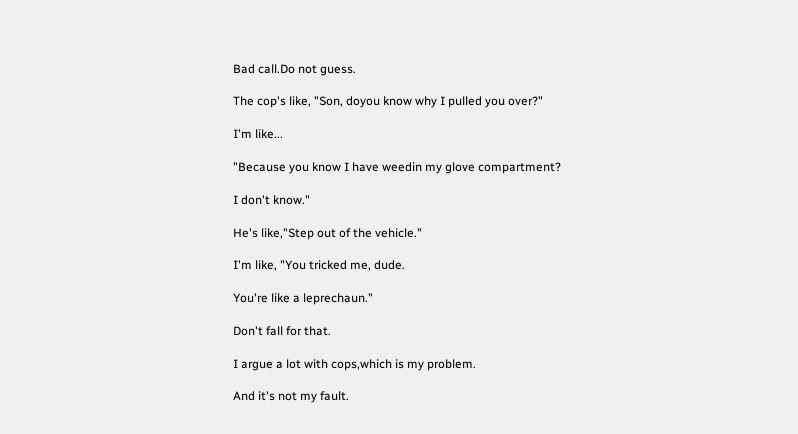Bad call.Do not guess.

The cop's like, "Son, doyou know why I pulled you over?"

I'm like...

"Because you know I have weedin my glove compartment?

I don't know."

He's like,"Step out of the vehicle."

I'm like, "You tricked me, dude.

You're like a leprechaun."

Don't fall for that.

I argue a lot with cops,which is my problem.

And it's not my fault.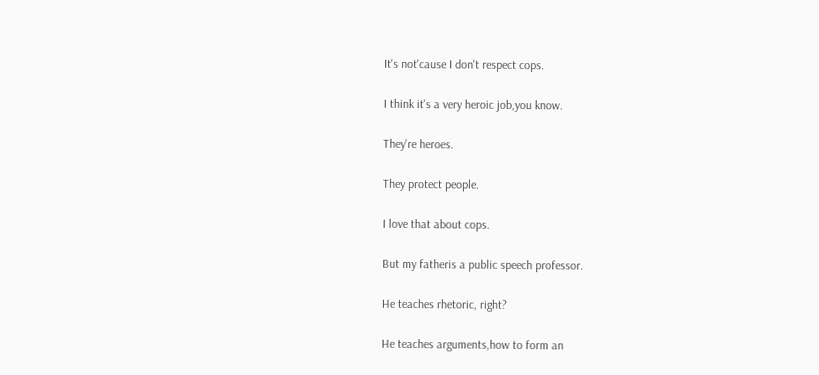It's not'cause I don't respect cops.

I think it's a very heroic job,you know.

They're heroes.

They protect people.

I love that about cops.

But my fatheris a public speech professor.

He teaches rhetoric, right?

He teaches arguments,how to form an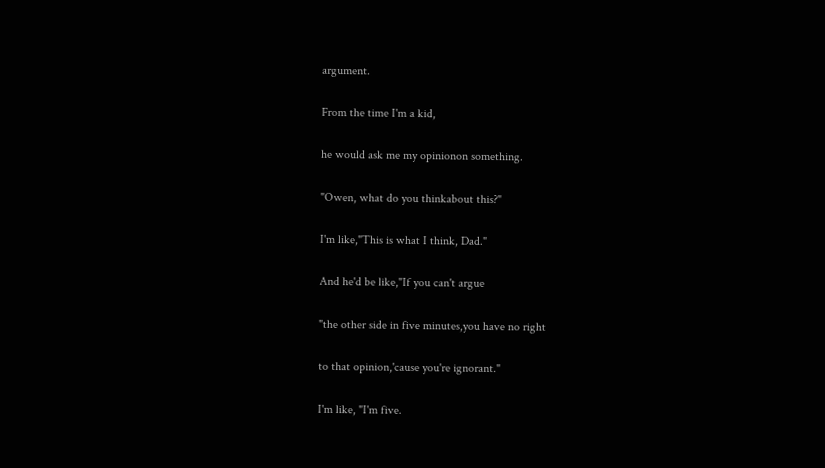argument.

From the time I'm a kid,

he would ask me my opinionon something.

"Owen, what do you thinkabout this?"

I'm like,"This is what I think, Dad."

And he'd be like,"If you can't argue

"the other side in five minutes,you have no right

to that opinion,'cause you're ignorant."

I'm like, "I'm five.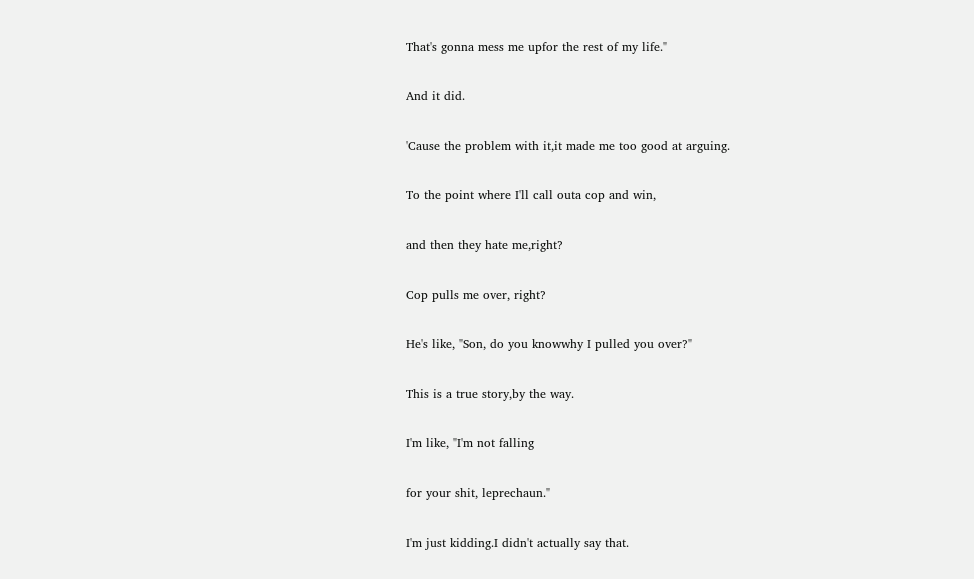That's gonna mess me upfor the rest of my life."

And it did.

'Cause the problem with it,it made me too good at arguing.

To the point where I'll call outa cop and win,

and then they hate me,right?

Cop pulls me over, right?

He's like, "Son, do you knowwhy I pulled you over?"

This is a true story,by the way.

I'm like, "I'm not falling

for your shit, leprechaun."

I'm just kidding.I didn't actually say that.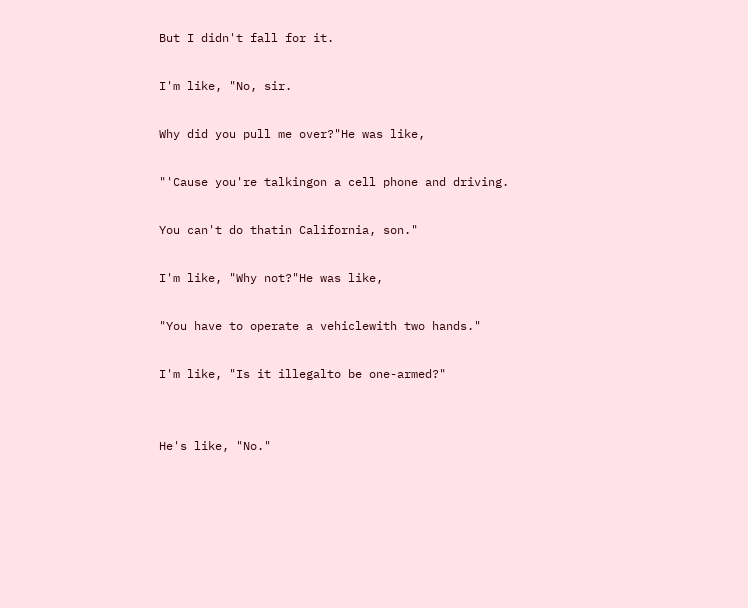But I didn't fall for it.

I'm like, "No, sir.

Why did you pull me over?"He was like,

"'Cause you're talkingon a cell phone and driving.

You can't do thatin California, son."

I'm like, "Why not?"He was like,

"You have to operate a vehiclewith two hands."

I'm like, "Is it illegalto be one-armed?"


He's like, "No."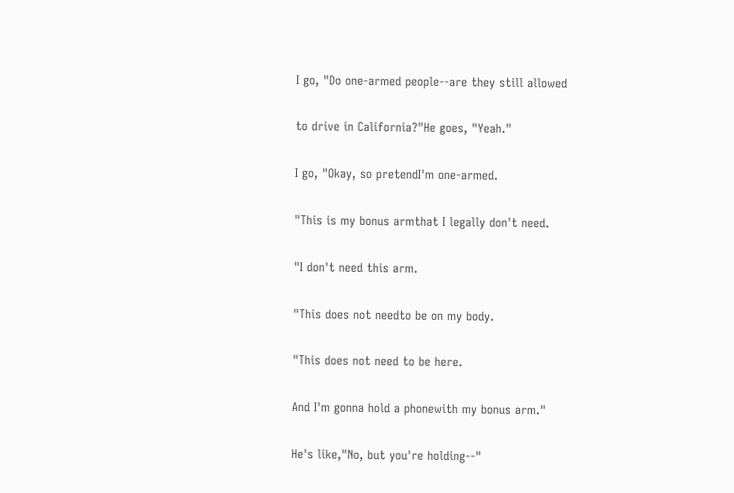I go, "Do one-armed people--are they still allowed

to drive in California?"He goes, "Yeah."

I go, "Okay, so pretendI'm one-armed.

"This is my bonus armthat I legally don't need.

"I don't need this arm.

"This does not needto be on my body.

"This does not need to be here.

And I'm gonna hold a phonewith my bonus arm."

He's like,"No, but you're holding--"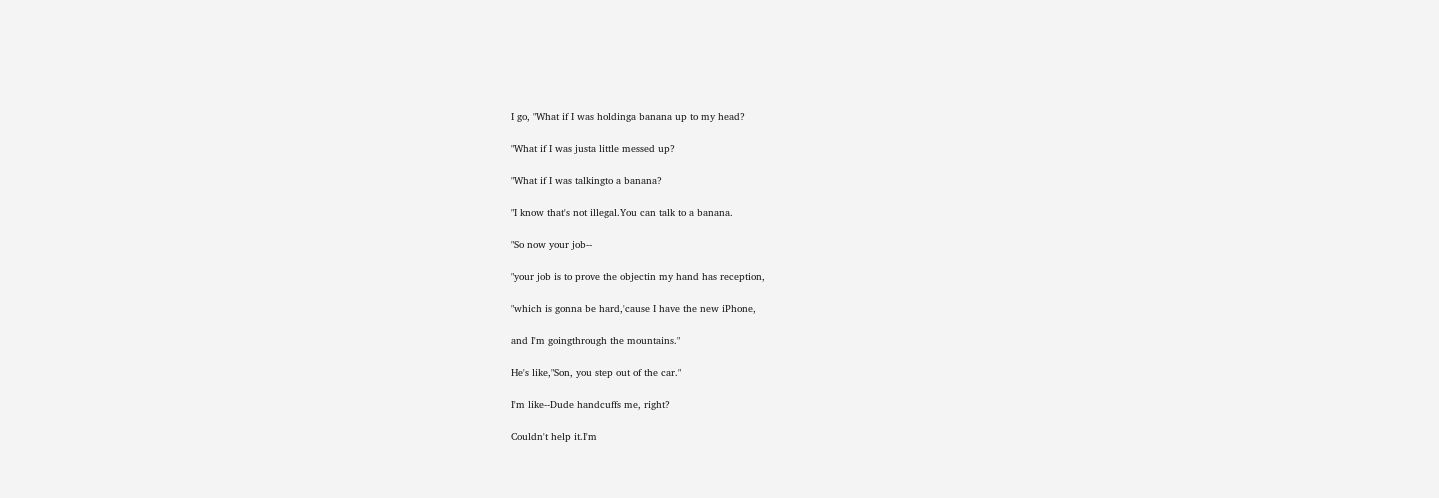I go, "What if I was holdinga banana up to my head?

"What if I was justa little messed up?

"What if I was talkingto a banana?

"I know that's not illegal.You can talk to a banana.

"So now your job--

"your job is to prove the objectin my hand has reception,

"which is gonna be hard,'cause I have the new iPhone,

and I'm goingthrough the mountains."

He's like,"Son, you step out of the car."

I'm like--Dude handcuffs me, right?

Couldn't help it.I'm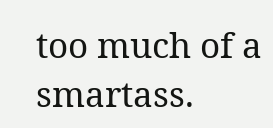too much of a smartass.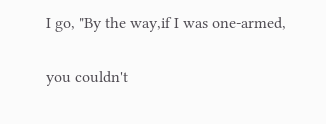I go, "By the way,if I was one-armed,

you couldn't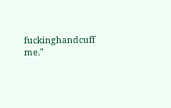fuckinghandcuff me."